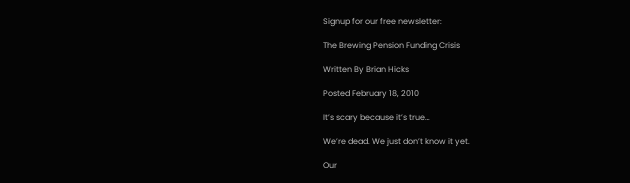Signup for our free newsletter:

The Brewing Pension Funding Crisis

Written By Brian Hicks

Posted February 18, 2010

It’s scary because it’s true…

We’re dead. We just don’t know it yet.

Our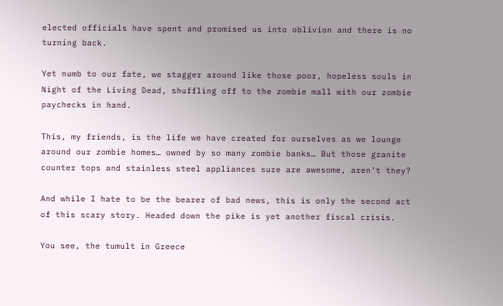elected officials have spent and promised us into oblivion and there is no turning back.

Yet numb to our fate, we stagger around like those poor, hopeless souls in Night of the Living Dead, shuffling off to the zombie mall with our zombie paychecks in hand.

This, my friends, is the life we have created for ourselves as we lounge around our zombie homes… owned by so many zombie banks… But those granite counter tops and stainless steel appliances sure are awesome, aren’t they?

And while I hate to be the bearer of bad news, this is only the second act of this scary story. Headed down the pike is yet another fiscal crisis.

You see, the tumult in Greece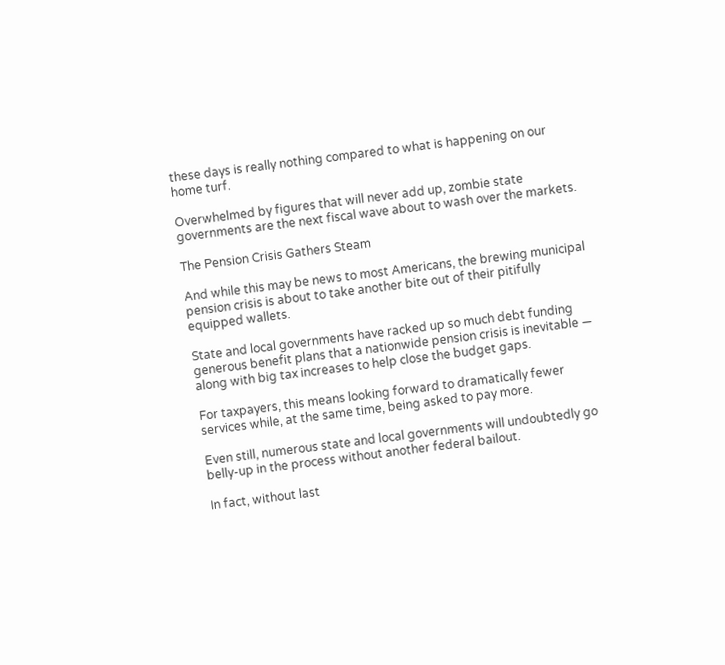these days is really nothing compared to what is happening on our home turf.

Overwhelmed by figures that will never add up, zombie state governments are the next fiscal wave about to wash over the markets.

The Pension Crisis Gathers Steam

And while this may be news to most Americans, the brewing municipal pension crisis is about to take another bite out of their pitifully equipped wallets.

State and local governments have racked up so much debt funding generous benefit plans that a nationwide pension crisis is inevitable — along with big tax increases to help close the budget gaps.

For taxpayers, this means looking forward to dramatically fewer services while, at the same time, being asked to pay more.

Even still, numerous state and local governments will undoubtedly go belly-up in the process without another federal bailout.

In fact, without last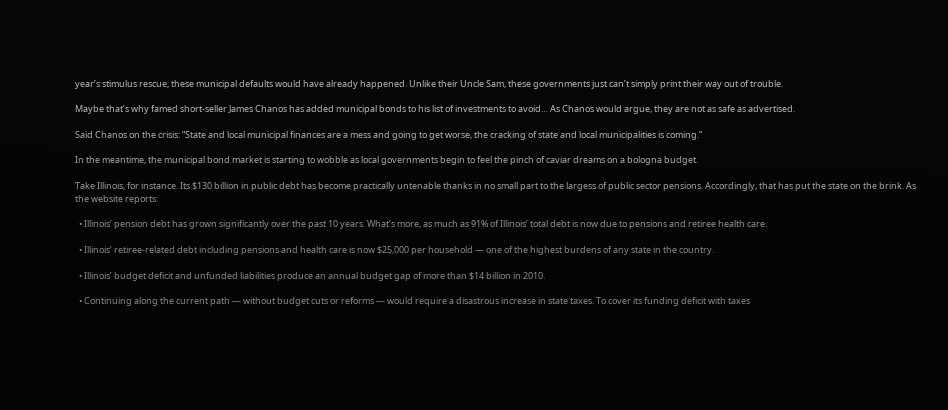year’s stimulus rescue, these municipal defaults would have already happened. Unlike their Uncle Sam, these governments just can’t simply print their way out of trouble.

Maybe that’s why famed short-seller James Chanos has added municipal bonds to his list of investments to avoid… As Chanos would argue, they are not as safe as advertised.

Said Chanos on the crisis: “State and local municipal finances are a mess and going to get worse, the cracking of state and local municipalities is coming.”

In the meantime, the municipal bond market is starting to wobble as local governments begin to feel the pinch of caviar dreams on a bologna budget.

Take Illinois, for instance. Its $130 billion in public debt has become practically untenable thanks in no small part to the largess of public sector pensions. Accordingly, that has put the state on the brink. As the website reports:

  • Illinois’ pension debt has grown significantly over the past 10 years. What’s more, as much as 91% of Illinois’ total debt is now due to pensions and retiree health care.

  • Illinois’ retiree-related debt including pensions and health care is now $25,000 per household — one of the highest burdens of any state in the country.

  • Illinois’ budget deficit and unfunded liabilities produce an annual budget gap of more than $14 billion in 2010.

  • Continuing along the current path — without budget cuts or reforms — would require a disastrous increase in state taxes. To cover its funding deficit with taxes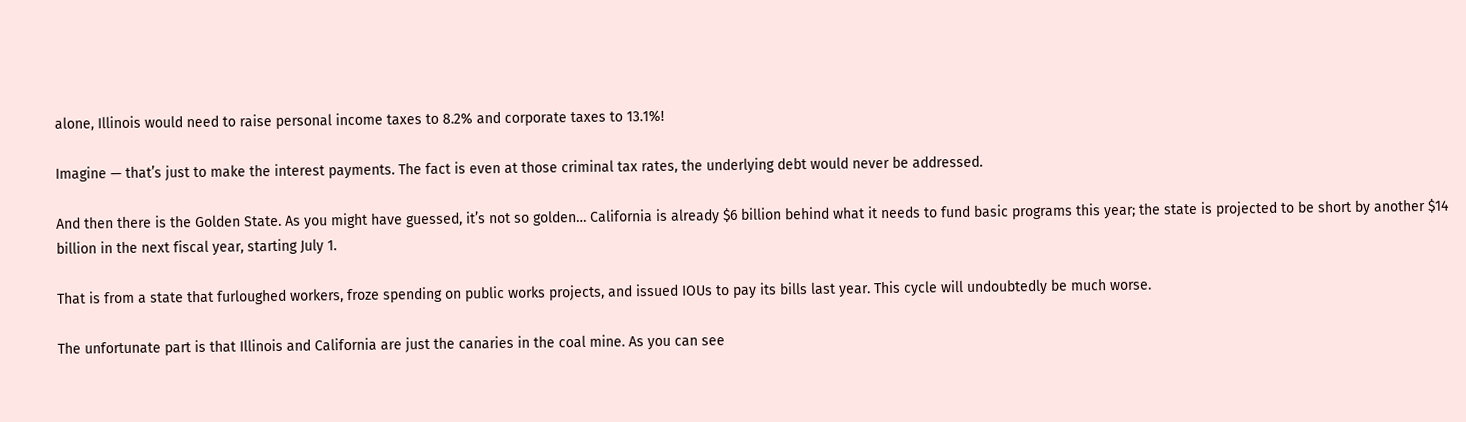alone, Illinois would need to raise personal income taxes to 8.2% and corporate taxes to 13.1%!

Imagine — that’s just to make the interest payments. The fact is even at those criminal tax rates, the underlying debt would never be addressed.

And then there is the Golden State. As you might have guessed, it’s not so golden… California is already $6 billion behind what it needs to fund basic programs this year; the state is projected to be short by another $14 billion in the next fiscal year, starting July 1.

That is from a state that furloughed workers, froze spending on public works projects, and issued IOUs to pay its bills last year. This cycle will undoubtedly be much worse.

The unfortunate part is that Illinois and California are just the canaries in the coal mine. As you can see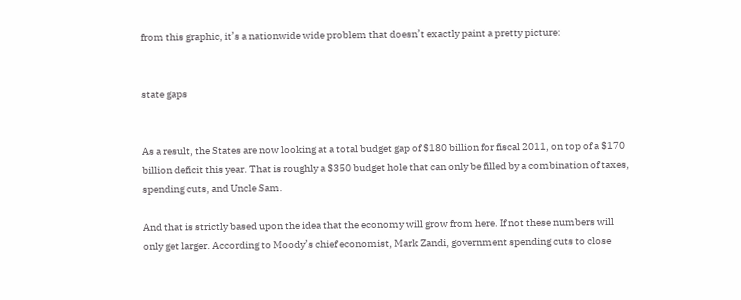from this graphic, it’s a nationwide wide problem that doesn’t exactly paint a pretty picture:


state gaps


As a result, the States are now looking at a total budget gap of $180 billion for fiscal 2011, on top of a $170 billion deficit this year. That is roughly a $350 budget hole that can only be filled by a combination of taxes, spending cuts, and Uncle Sam.

And that is strictly based upon the idea that the economy will grow from here. If not these numbers will only get larger. According to Moody’s chief economist, Mark Zandi, government spending cuts to close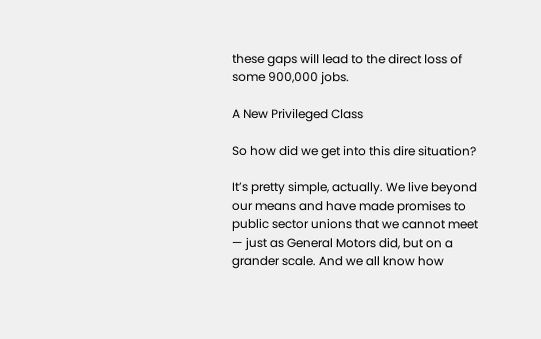these gaps will lead to the direct loss of some 900,000 jobs.

A New Privileged Class

So how did we get into this dire situation?

It’s pretty simple, actually. We live beyond our means and have made promises to public sector unions that we cannot meet — just as General Motors did, but on a grander scale. And we all know how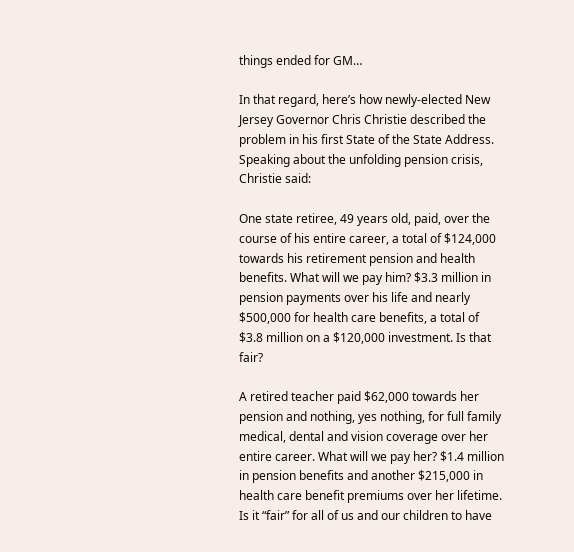things ended for GM…

In that regard, here’s how newly-elected New Jersey Governor Chris Christie described the problem in his first State of the State Address. Speaking about the unfolding pension crisis, Christie said:

One state retiree, 49 years old, paid, over the course of his entire career, a total of $124,000 towards his retirement pension and health benefits. What will we pay him? $3.3 million in pension payments over his life and nearly $500,000 for health care benefits, a total of $3.8 million on a $120,000 investment. Is that fair?

A retired teacher paid $62,000 towards her pension and nothing, yes nothing, for full family medical, dental and vision coverage over her entire career. What will we pay her? $1.4 million in pension benefits and another $215,000 in health care benefit premiums over her lifetime. Is it “fair” for all of us and our children to have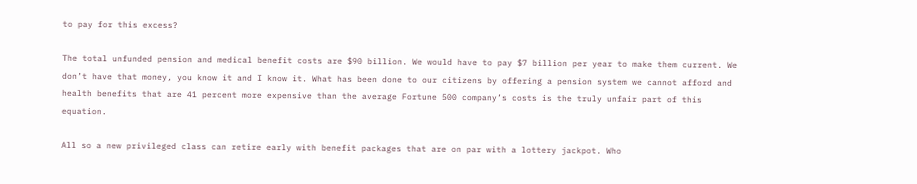to pay for this excess?

The total unfunded pension and medical benefit costs are $90 billion. We would have to pay $7 billion per year to make them current. We don’t have that money, you know it and I know it. What has been done to our citizens by offering a pension system we cannot afford and health benefits that are 41 percent more expensive than the average Fortune 500 company’s costs is the truly unfair part of this equation.

All so a new privileged class can retire early with benefit packages that are on par with a lottery jackpot. Who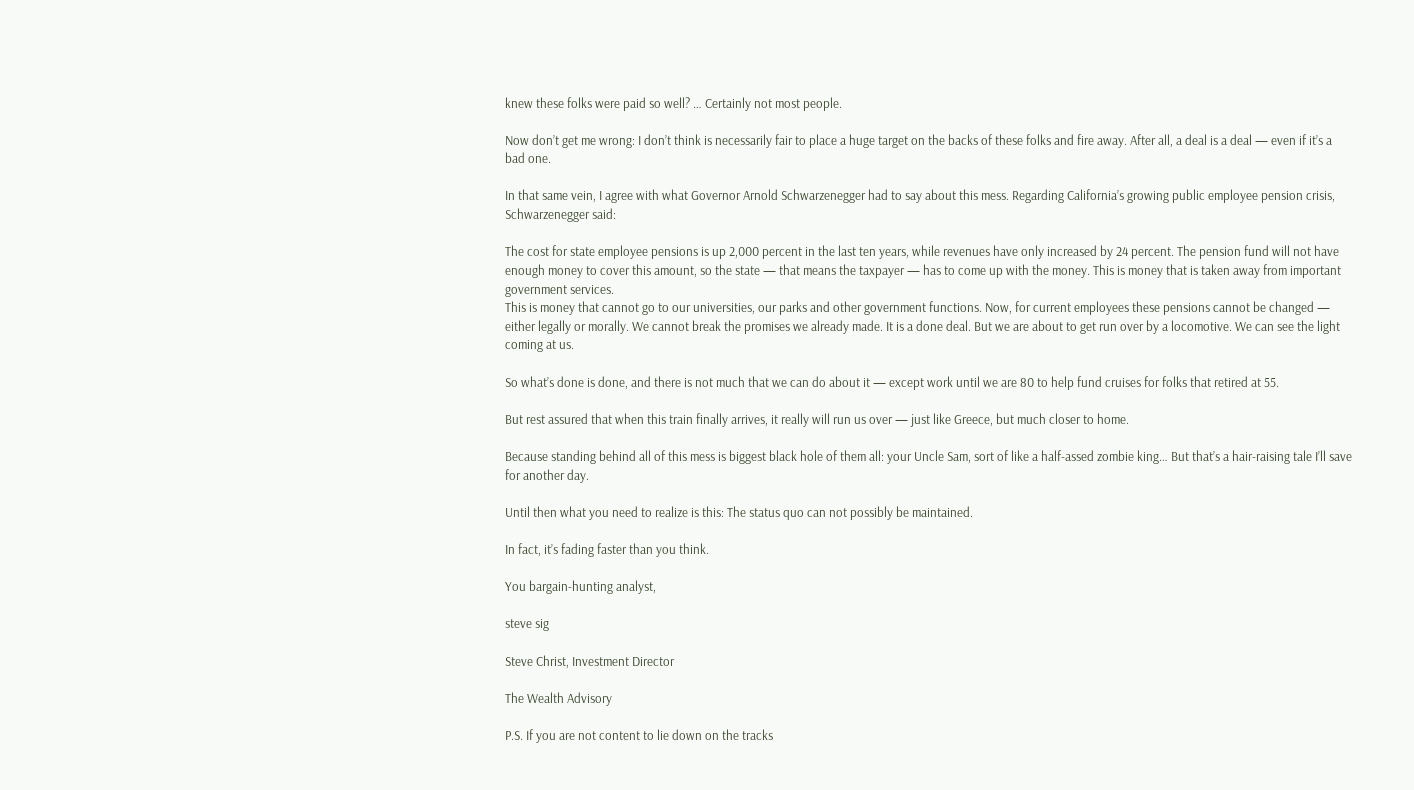knew these folks were paid so well? … Certainly not most people.

Now don’t get me wrong: I don’t think is necessarily fair to place a huge target on the backs of these folks and fire away. After all, a deal is a deal — even if it’s a bad one.

In that same vein, I agree with what Governor Arnold Schwarzenegger had to say about this mess. Regarding California’s growing public employee pension crisis, Schwarzenegger said:

The cost for state employee pensions is up 2,000 percent in the last ten years, while revenues have only increased by 24 percent. The pension fund will not have enough money to cover this amount, so the state — that means the taxpayer — has to come up with the money. This is money that is taken away from important government services.
This is money that cannot go to our universities, our parks and other government functions. Now, for current employees these pensions cannot be changed — either legally or morally. We cannot break the promises we already made. It is a done deal. But we are about to get run over by a locomotive. We can see the light coming at us.

So what’s done is done, and there is not much that we can do about it — except work until we are 80 to help fund cruises for folks that retired at 55.

But rest assured that when this train finally arrives, it really will run us over — just like Greece, but much closer to home.

Because standing behind all of this mess is biggest black hole of them all: your Uncle Sam, sort of like a half-assed zombie king… But that’s a hair-raising tale I’ll save for another day.

Until then what you need to realize is this: The status quo can not possibly be maintained.

In fact, it’s fading faster than you think.

You bargain-hunting analyst,

steve sig

Steve Christ, Investment Director

The Wealth Advisory

P.S. If you are not content to lie down on the tracks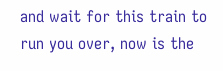and wait for this train to run you over, now is the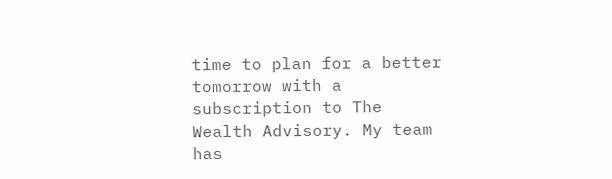time to plan for a better tomorrow with a subscription to The Wealth Advisory. My team has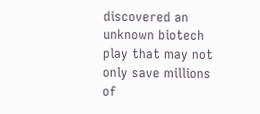discovered an unknown biotech play that may not only save millions of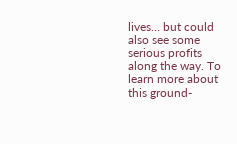lives… but could also see some serious profits along the way. To learn more about this ground-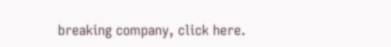breaking company, click here.